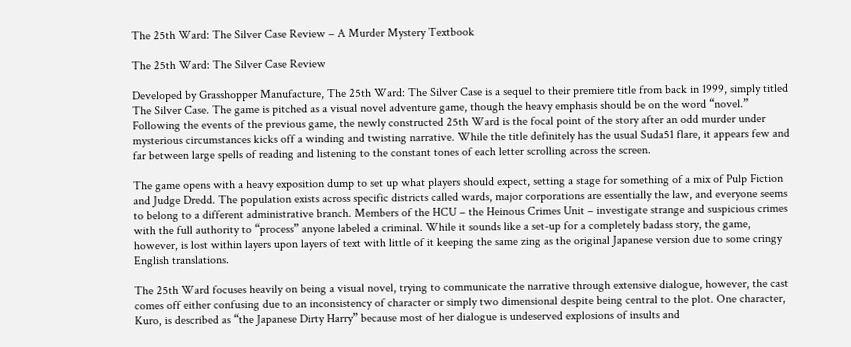The 25th Ward: The Silver Case Review – A Murder Mystery Textbook

The 25th Ward: The Silver Case Review

Developed by Grasshopper Manufacture, The 25th Ward: The Silver Case is a sequel to their premiere title from back in 1999, simply titled The Silver Case. The game is pitched as a visual novel adventure game, though the heavy emphasis should be on the word “novel.”  Following the events of the previous game, the newly constructed 25th Ward is the focal point of the story after an odd murder under mysterious circumstances kicks off a winding and twisting narrative. While the title definitely has the usual Suda51 flare, it appears few and far between large spells of reading and listening to the constant tones of each letter scrolling across the screen.

The game opens with a heavy exposition dump to set up what players should expect, setting a stage for something of a mix of Pulp Fiction and Judge Dredd. The population exists across specific districts called wards, major corporations are essentially the law, and everyone seems to belong to a different administrative branch. Members of the HCU – the Heinous Crimes Unit – investigate strange and suspicious crimes with the full authority to “process” anyone labeled a criminal. While it sounds like a set-up for a completely badass story, the game, however, is lost within layers upon layers of text with little of it keeping the same zing as the original Japanese version due to some cringy English translations.

The 25th Ward focuses heavily on being a visual novel, trying to communicate the narrative through extensive dialogue, however, the cast comes off either confusing due to an inconsistency of character or simply two dimensional despite being central to the plot. One character, Kuro, is described as “the Japanese Dirty Harry” because most of her dialogue is undeserved explosions of insults and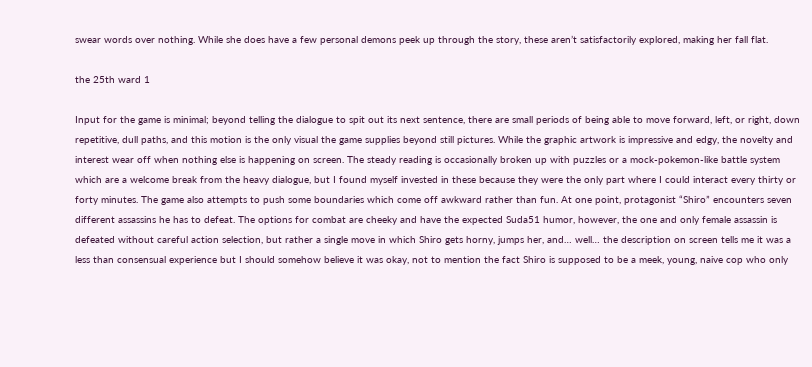swear words over nothing. While she does have a few personal demons peek up through the story, these aren’t satisfactorily explored, making her fall flat.

the 25th ward 1

Input for the game is minimal; beyond telling the dialogue to spit out its next sentence, there are small periods of being able to move forward, left, or right, down repetitive, dull paths, and this motion is the only visual the game supplies beyond still pictures. While the graphic artwork is impressive and edgy, the novelty and interest wear off when nothing else is happening on screen. The steady reading is occasionally broken up with puzzles or a mock-pokemon-like battle system which are a welcome break from the heavy dialogue, but I found myself invested in these because they were the only part where I could interact every thirty or forty minutes. The game also attempts to push some boundaries which come off awkward rather than fun. At one point, protagonist “Shiro” encounters seven different assassins he has to defeat. The options for combat are cheeky and have the expected Suda51 humor, however, the one and only female assassin is defeated without careful action selection, but rather a single move in which Shiro gets horny, jumps her, and… well… the description on screen tells me it was a less than consensual experience but I should somehow believe it was okay, not to mention the fact Shiro is supposed to be a meek, young, naive cop who only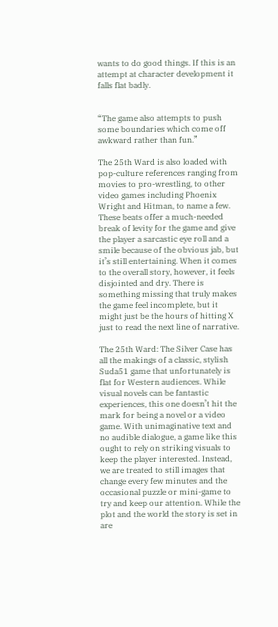wants to do good things. If this is an attempt at character development it falls flat badly.


“The game also attempts to push some boundaries which come off awkward rather than fun.”

The 25th Ward is also loaded with pop-culture references ranging from movies to pro-wrestling, to other video games including Phoenix Wright and Hitman, to name a few. These beats offer a much-needed break of levity for the game and give the player a sarcastic eye roll and a smile because of the obvious jab, but it’s still entertaining. When it comes to the overall story, however, it feels disjointed and dry. There is something missing that truly makes the game feel incomplete, but it might just be the hours of hitting X just to read the next line of narrative.

The 25th Ward: The Silver Case has all the makings of a classic, stylish Suda51 game that unfortunately is flat for Western audiences. While visual novels can be fantastic experiences, this one doesn’t hit the mark for being a novel or a video game. With unimaginative text and no audible dialogue, a game like this ought to rely on striking visuals to keep the player interested. Instead, we are treated to still images that change every few minutes and the occasional puzzle or mini-game to try and keep our attention. While the plot and the world the story is set in are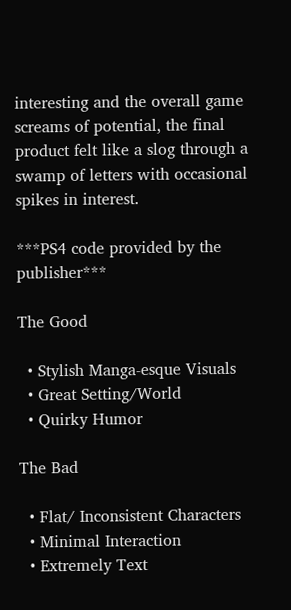interesting and the overall game screams of potential, the final product felt like a slog through a swamp of letters with occasional spikes in interest.

***PS4 code provided by the publisher***

The Good

  • Stylish Manga-esque Visuals
  • Great Setting/World
  • Quirky Humor

The Bad

  • Flat/ Inconsistent Characters
  • Minimal Interaction
  • Extremely Text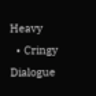Heavy
  • Cringy Dialogue